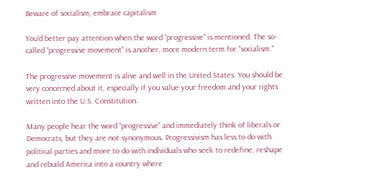Beware of socialism, embrace capitalism

You’d better pay attention when the word “progressive” is mentioned. The so-called “progressive movement” is another, more modern term for “socialism.”

The progressive movement is alive and well in the United States. You should be very concerned about it, especially if you value your freedom and your rights written into the U.S. Constitution.

Many people hear the word “progressive” and immediately think of liberals or Democrats, but they are not synonymous. Progressivism has less to do with political parties and more to do with individuals who seek to redefine, reshape and rebuild America into a country where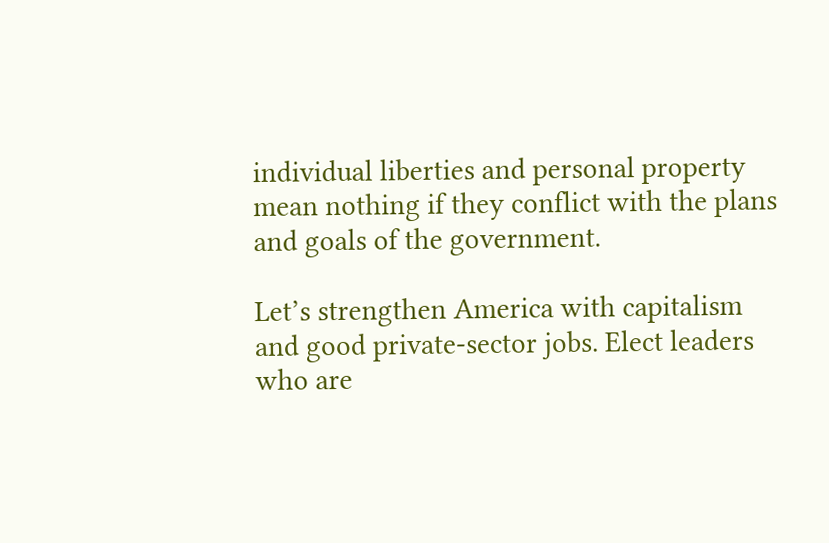individual liberties and personal property mean nothing if they conflict with the plans and goals of the government.

Let’s strengthen America with capitalism and good private-sector jobs. Elect leaders who are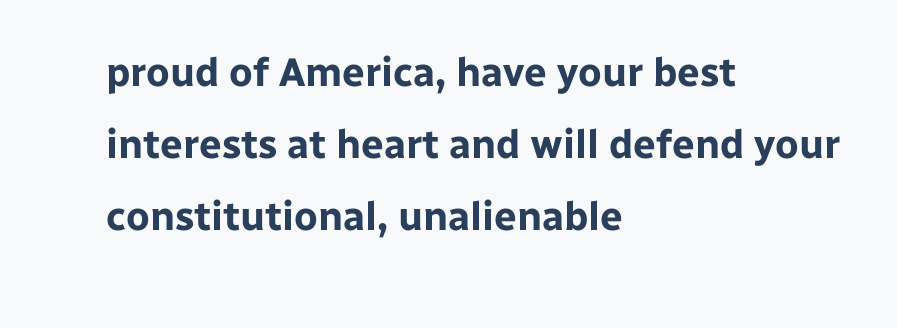proud of America, have your best interests at heart and will defend your constitutional, unalienable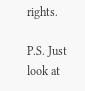rights.

P.S. Just look at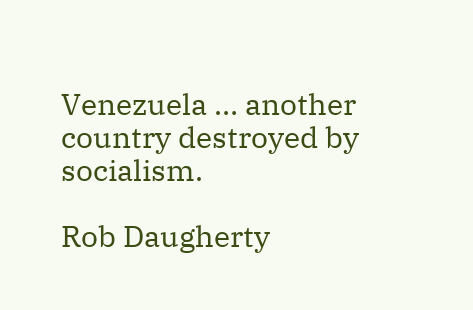Venezuela … another country destroyed by socialism.

Rob Daugherty